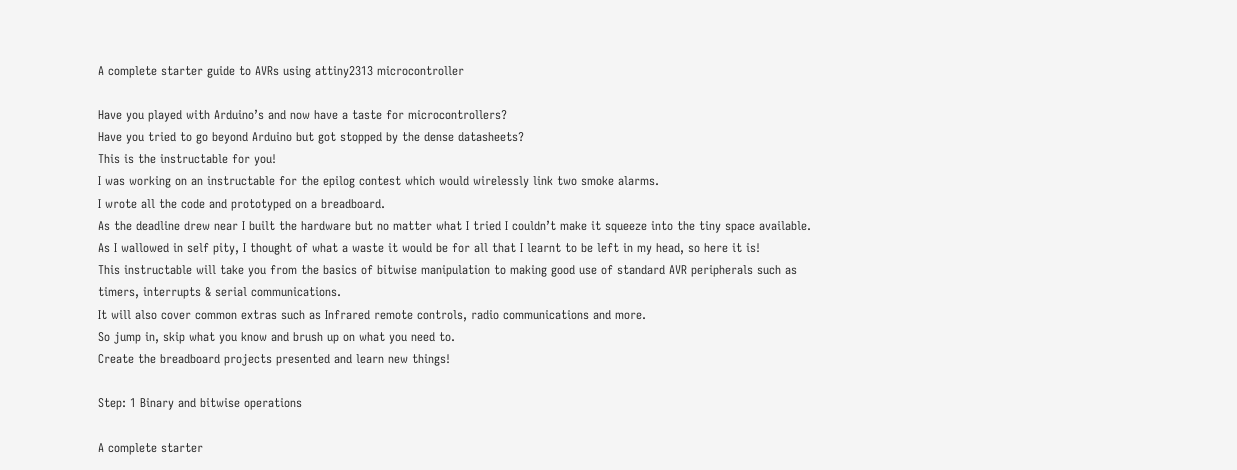A complete starter guide to AVRs using attiny2313 microcontroller

Have you played with Arduino’s and now have a taste for microcontrollers?
Have you tried to go beyond Arduino but got stopped by the dense datasheets?
This is the instructable for you!
I was working on an instructable for the epilog contest which would wirelessly link two smoke alarms.
I wrote all the code and prototyped on a breadboard.
As the deadline drew near I built the hardware but no matter what I tried I couldn’t make it squeeze into the tiny space available.
As I wallowed in self pity, I thought of what a waste it would be for all that I learnt to be left in my head, so here it is!
This instructable will take you from the basics of bitwise manipulation to making good use of standard AVR peripherals such as timers, interrupts & serial communications.
It will also cover common extras such as Infrared remote controls, radio communications and more.
So jump in, skip what you know and brush up on what you need to.
Create the breadboard projects presented and learn new things!

Step: 1 Binary and bitwise operations

A complete starter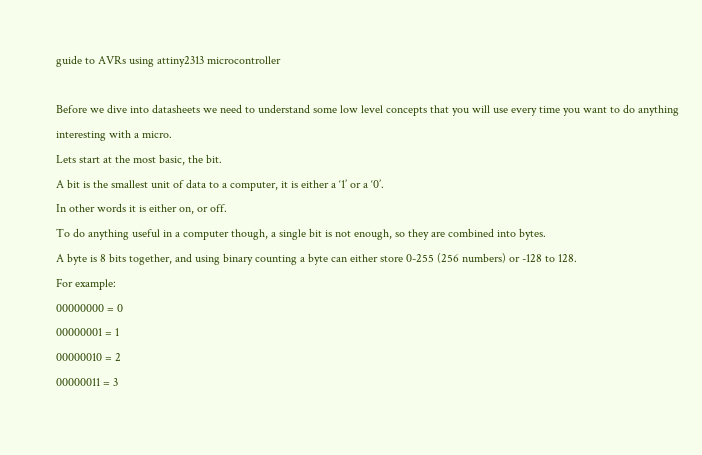guide to AVRs using attiny2313 microcontroller

Before we dive into datasheets we need to understand some low level concepts that you will use every time you want to do anything interesting with a micro.
Lets start at the most basic, the bit.
A bit is the smallest unit of data to a computer, it is either a ‘1’ or a ‘0’.
In other words it is either on, or off.
To do anything useful in a computer though, a single bit is not enough, so they are combined into bytes.
A byte is 8 bits together, and using binary counting a byte can either store 0-255 (256 numbers) or -128 to 128.
For example:
00000000 = 0
00000001 = 1
00000010 = 2
00000011 = 3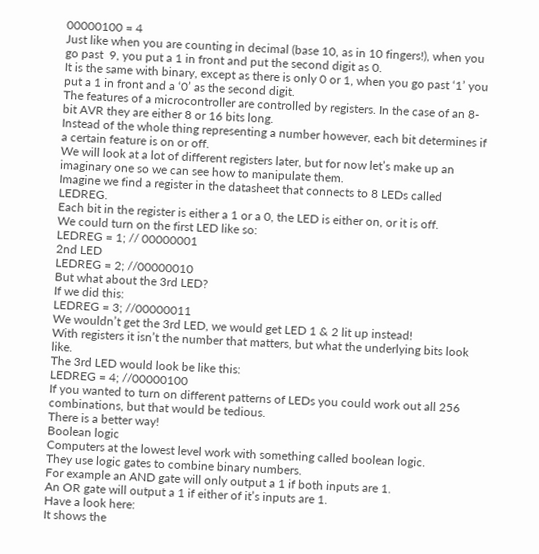00000100 = 4
Just like when you are counting in decimal (base 10, as in 10 fingers!), when you go past  9, you put a 1 in front and put the second digit as 0.
It is the same with binary, except as there is only 0 or 1, when you go past ‘1’ you put a 1 in front and a ‘0’ as the second digit.
The features of a microcontroller are controlled by registers. In the case of an 8-bit AVR they are either 8 or 16 bits long.
Instead of the whole thing representing a number however, each bit determines if a certain feature is on or off.
We will look at a lot of different registers later, but for now let’s make up an imaginary one so we can see how to manipulate them.
Imagine we find a register in the datasheet that connects to 8 LEDs called LEDREG.
Each bit in the register is either a 1 or a 0, the LED is either on, or it is off.
We could turn on the first LED like so:
LEDREG = 1; // 00000001
2nd LED
LEDREG = 2; //00000010
But what about the 3rd LED?
If we did this:
LEDREG = 3; //00000011
We wouldn’t get the 3rd LED, we would get LED 1 & 2 lit up instead!
With registers it isn’t the number that matters, but what the underlying bits look like.
The 3rd LED would look be like this:
LEDREG = 4; //00000100
If you wanted to turn on different patterns of LEDs you could work out all 256 combinations, but that would be tedious.
There is a better way!
Boolean logic
Computers at the lowest level work with something called boolean logic.
They use logic gates to combine binary numbers.
For example an AND gate will only output a 1 if both inputs are 1.
An OR gate will output a 1 if either of it’s inputs are 1.
Have a look here:
It shows the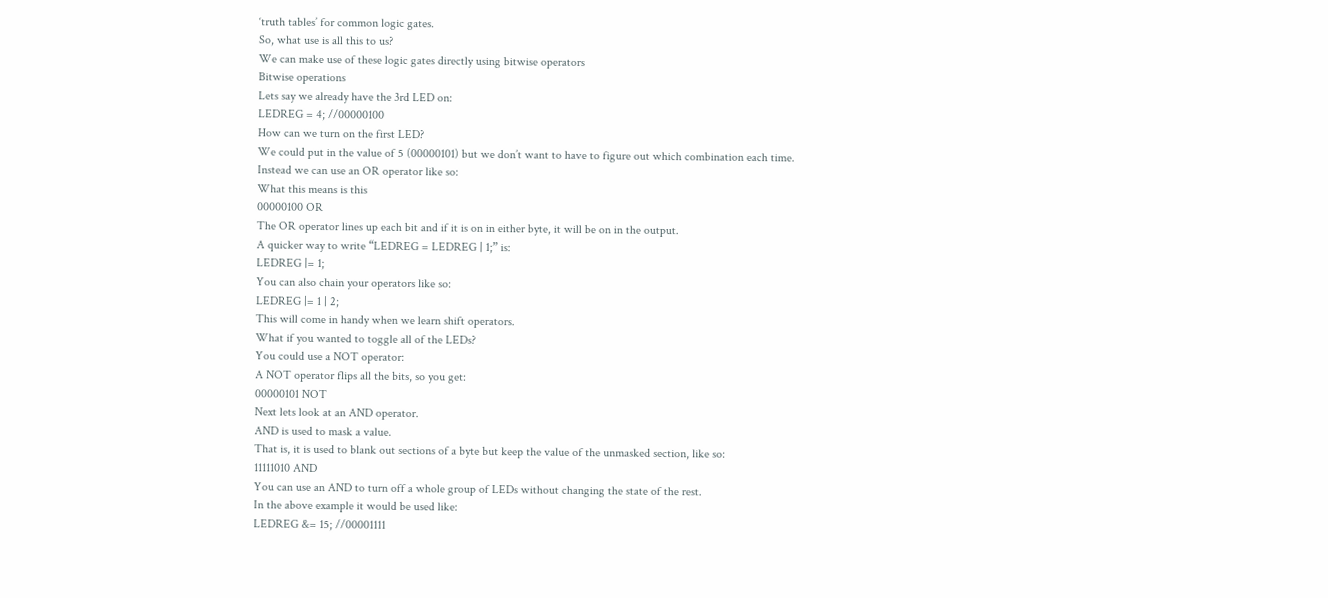‘truth tables’ for common logic gates.
So, what use is all this to us?
We can make use of these logic gates directly using bitwise operators
Bitwise operations
Lets say we already have the 3rd LED on:
LEDREG = 4; //00000100
How can we turn on the first LED?
We could put in the value of 5 (00000101) but we don’t want to have to figure out which combination each time.
Instead we can use an OR operator like so:
What this means is this
00000100 OR
The OR operator lines up each bit and if it is on in either byte, it will be on in the output.
A quicker way to write “LEDREG = LEDREG | 1;” is:
LEDREG |= 1;
You can also chain your operators like so:
LEDREG |= 1 | 2;
This will come in handy when we learn shift operators.
What if you wanted to toggle all of the LEDs?
You could use a NOT operator:
A NOT operator flips all the bits, so you get:
00000101 NOT
Next lets look at an AND operator.
AND is used to mask a value.
That is, it is used to blank out sections of a byte but keep the value of the unmasked section, like so:
11111010 AND
You can use an AND to turn off a whole group of LEDs without changing the state of the rest.
In the above example it would be used like:
LEDREG &= 15; //00001111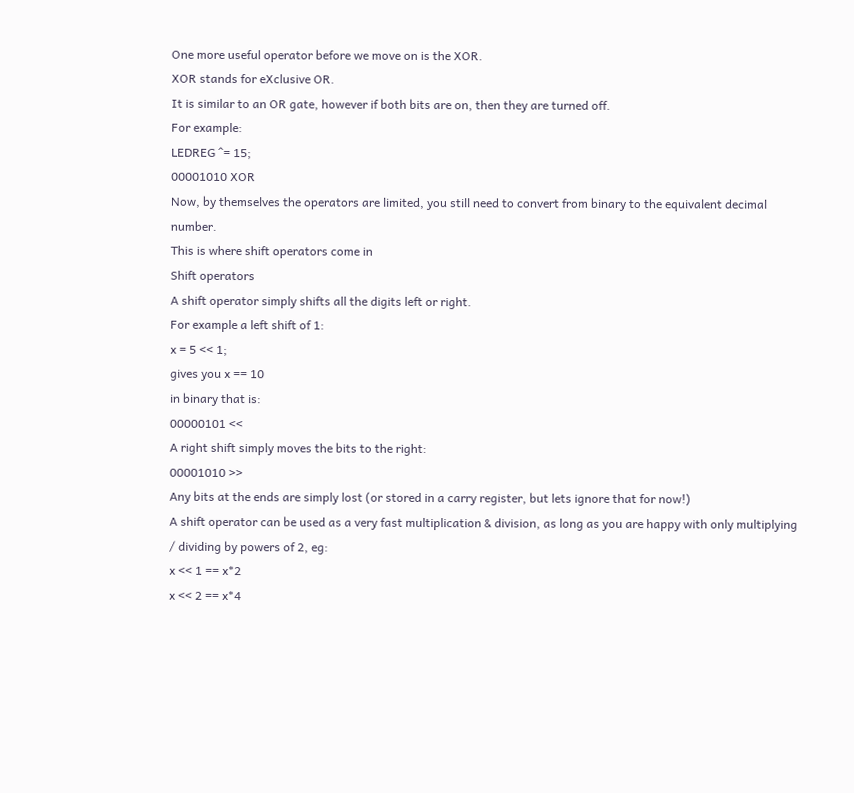One more useful operator before we move on is the XOR.
XOR stands for eXclusive OR.
It is similar to an OR gate, however if both bits are on, then they are turned off.
For example:
LEDREG ^= 15;
00001010 XOR
Now, by themselves the operators are limited, you still need to convert from binary to the equivalent decimal number.
This is where shift operators come in
Shift operators
A shift operator simply shifts all the digits left or right.
For example a left shift of 1:
x = 5 << 1;
gives you x == 10
in binary that is:
00000101 <<
A right shift simply moves the bits to the right:
00001010 >>
Any bits at the ends are simply lost (or stored in a carry register, but lets ignore that for now!)
A shift operator can be used as a very fast multiplication & division, as long as you are happy with only multiplying / dividing by powers of 2, eg:
x << 1 == x*2
x << 2 == x*4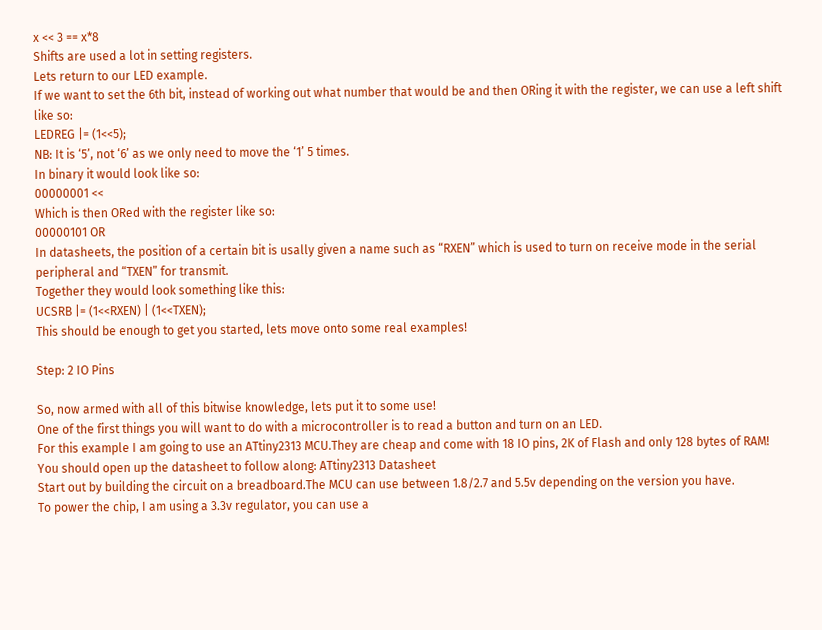x << 3 == x*8
Shifts are used a lot in setting registers.
Lets return to our LED example.
If we want to set the 6th bit, instead of working out what number that would be and then ORing it with the register, we can use a left shift like so:
LEDREG |= (1<<5);
NB: It is ‘5’, not ‘6’ as we only need to move the ‘1’ 5 times.
In binary it would look like so:
00000001 <<
Which is then ORed with the register like so:
00000101 OR
In datasheets, the position of a certain bit is usally given a name such as “RXEN” which is used to turn on receive mode in the serial peripheral and “TXEN” for transmit.
Together they would look something like this:
UCSRB |= (1<<RXEN) | (1<<TXEN);
This should be enough to get you started, lets move onto some real examples!

Step: 2 IO Pins

So, now armed with all of this bitwise knowledge, lets put it to some use!
One of the first things you will want to do with a microcontroller is to read a button and turn on an LED.
For this example I am going to use an ATtiny2313 MCU.They are cheap and come with 18 IO pins, 2K of Flash and only 128 bytes of RAM!
You should open up the datasheet to follow along: ATtiny2313 Datasheet
Start out by building the circuit on a breadboard.The MCU can use between 1.8/2.7 and 5.5v depending on the version you have.
To power the chip, I am using a 3.3v regulator, you can use a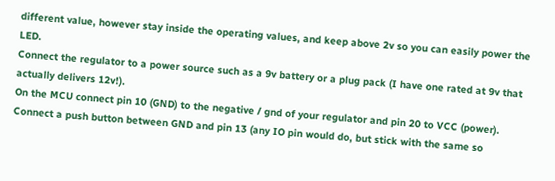different value, however stay inside the operating values, and keep above 2v so you can easily power the LED.
Connect the regulator to a power source such as a 9v battery or a plug pack (I have one rated at 9v that actually delivers 12v!).
On the MCU connect pin 10 (GND) to the negative / gnd of your regulator and pin 20 to VCC (power).
Connect a push button between GND and pin 13 (any IO pin would do, but stick with the same so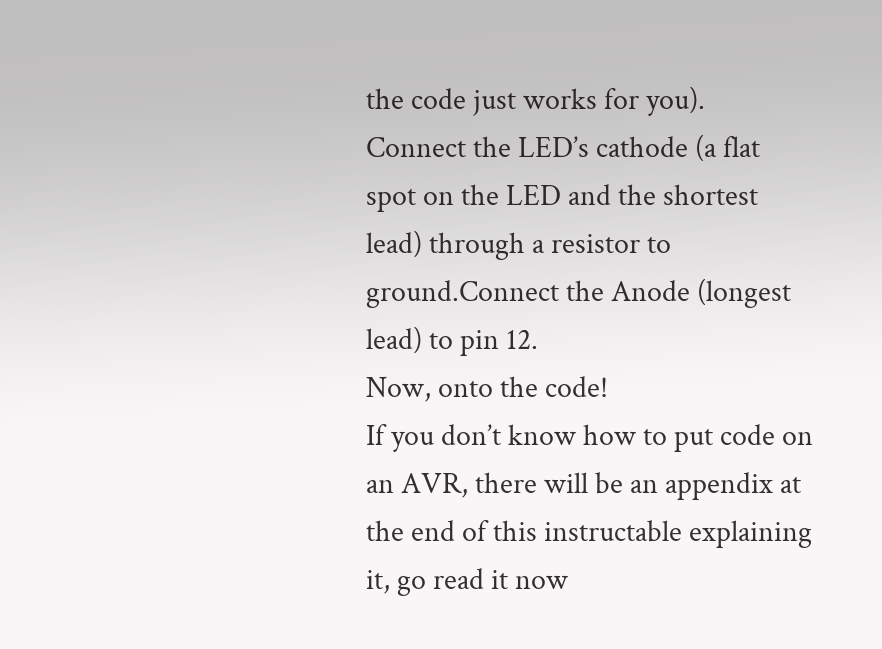the code just works for you).
Connect the LED’s cathode (a flat spot on the LED and the shortest lead) through a resistor to ground.Connect the Anode (longest lead) to pin 12.
Now, onto the code!
If you don’t know how to put code on an AVR, there will be an appendix at the end of this instructable explaining it, go read it now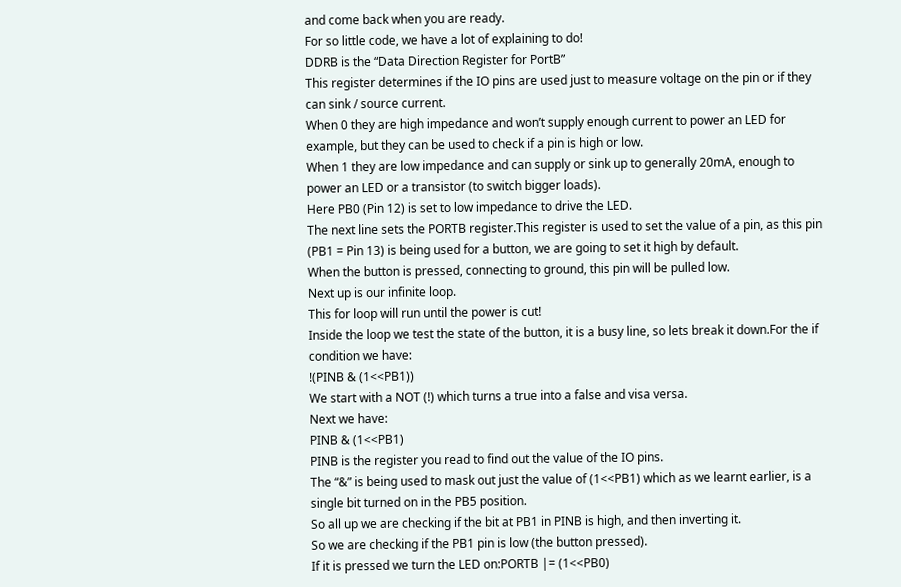and come back when you are ready.
For so little code, we have a lot of explaining to do!
DDRB is the “Data Direction Register for PortB”
This register determines if the IO pins are used just to measure voltage on the pin or if they can sink / source current.
When 0 they are high impedance and won’t supply enough current to power an LED for example, but they can be used to check if a pin is high or low.
When 1 they are low impedance and can supply or sink up to generally 20mA, enough to power an LED or a transistor (to switch bigger loads).
Here PB0 (Pin 12) is set to low impedance to drive the LED.
The next line sets the PORTB register.This register is used to set the value of a pin, as this pin (PB1 = Pin 13) is being used for a button, we are going to set it high by default.
When the button is pressed, connecting to ground, this pin will be pulled low.
Next up is our infinite loop.
This for loop will run until the power is cut!
Inside the loop we test the state of the button, it is a busy line, so lets break it down.For the if condition we have:
!(PINB & (1<<PB1))
We start with a NOT (!) which turns a true into a false and visa versa.
Next we have:
PINB & (1<<PB1)
PINB is the register you read to find out the value of the IO pins.
The “&” is being used to mask out just the value of (1<<PB1) which as we learnt earlier, is a single bit turned on in the PB5 position.
So all up we are checking if the bit at PB1 in PINB is high, and then inverting it.
So we are checking if the PB1 pin is low (the button pressed).
If it is pressed we turn the LED on:PORTB |= (1<<PB0)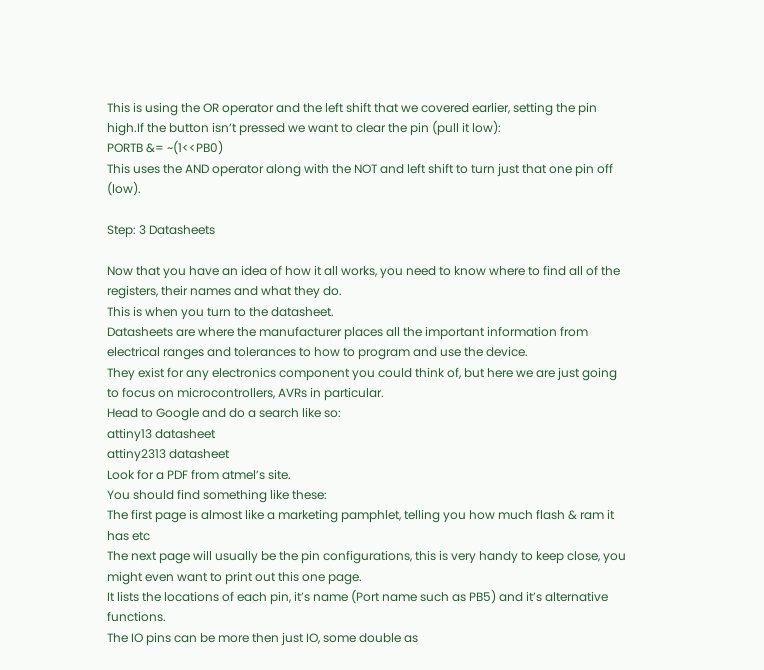This is using the OR operator and the left shift that we covered earlier, setting the pin high.If the button isn’t pressed we want to clear the pin (pull it low):
PORTB &= ~(1<<PB0)
This uses the AND operator along with the NOT and left shift to turn just that one pin off (low).

Step: 3 Datasheets

Now that you have an idea of how it all works, you need to know where to find all of the registers, their names and what they do.
This is when you turn to the datasheet.
Datasheets are where the manufacturer places all the important information from electrical ranges and tolerances to how to program and use the device.
They exist for any electronics component you could think of, but here we are just going to focus on microcontrollers, AVRs in particular.
Head to Google and do a search like so:
attiny13 datasheet
attiny2313 datasheet
Look for a PDF from atmel’s site.
You should find something like these:
The first page is almost like a marketing pamphlet, telling you how much flash & ram it has etc
The next page will usually be the pin configurations, this is very handy to keep close, you might even want to print out this one page.
It lists the locations of each pin, it’s name (Port name such as PB5) and it’s alternative functions.
The IO pins can be more then just IO, some double as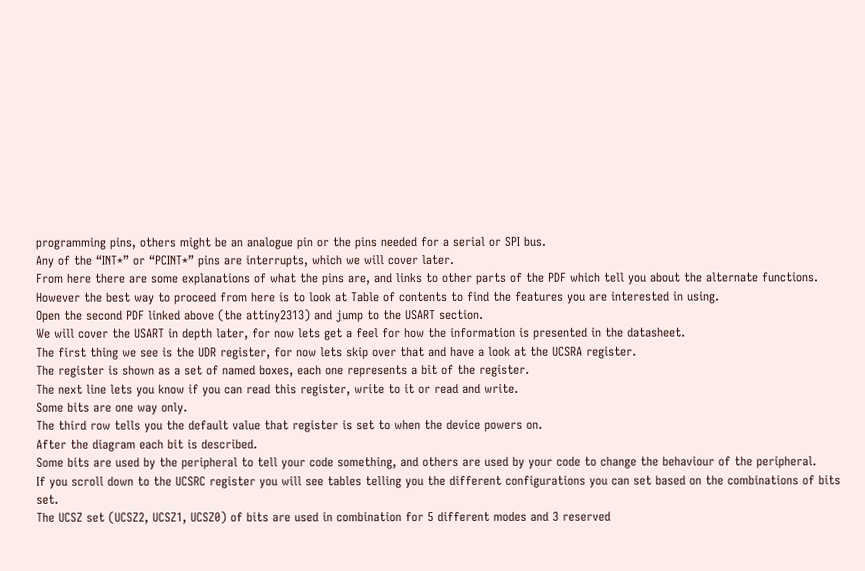programming pins, others might be an analogue pin or the pins needed for a serial or SPI bus.
Any of the “INT*” or “PCINT*” pins are interrupts, which we will cover later.
From here there are some explanations of what the pins are, and links to other parts of the PDF which tell you about the alternate functions.
However the best way to proceed from here is to look at Table of contents to find the features you are interested in using.
Open the second PDF linked above (the attiny2313) and jump to the USART section.
We will cover the USART in depth later, for now lets get a feel for how the information is presented in the datasheet.
The first thing we see is the UDR register, for now lets skip over that and have a look at the UCSRA register.
The register is shown as a set of named boxes, each one represents a bit of the register.
The next line lets you know if you can read this register, write to it or read and write.
Some bits are one way only.
The third row tells you the default value that register is set to when the device powers on.
After the diagram each bit is described.
Some bits are used by the peripheral to tell your code something, and others are used by your code to change the behaviour of the peripheral.
If you scroll down to the UCSRC register you will see tables telling you the different configurations you can set based on the combinations of bits set.
The UCSZ set (UCSZ2, UCSZ1, UCSZ0) of bits are used in combination for 5 different modes and 3 reserved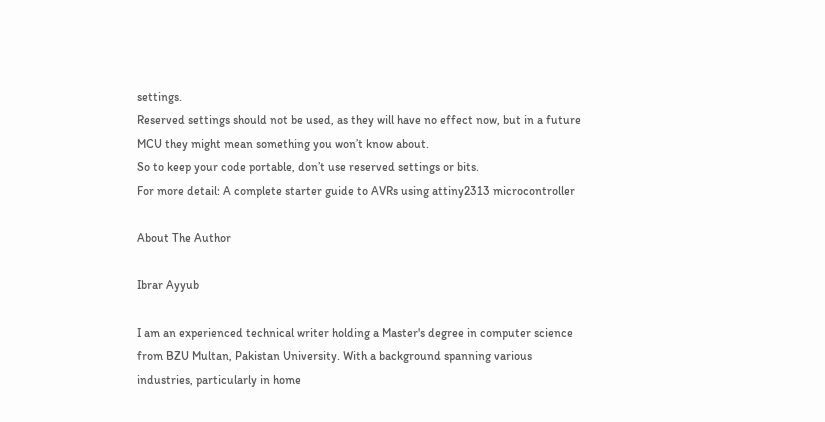settings.
Reserved settings should not be used, as they will have no effect now, but in a future MCU they might mean something you won’t know about.
So to keep your code portable, don’t use reserved settings or bits.
For more detail: A complete starter guide to AVRs using attiny2313 microcontroller

About The Author

Ibrar Ayyub

I am an experienced technical writer holding a Master's degree in computer science from BZU Multan, Pakistan University. With a background spanning various industries, particularly in home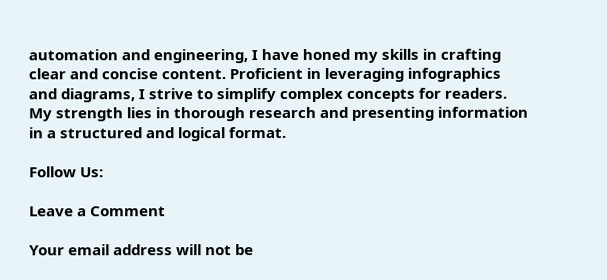automation and engineering, I have honed my skills in crafting clear and concise content. Proficient in leveraging infographics and diagrams, I strive to simplify complex concepts for readers. My strength lies in thorough research and presenting information in a structured and logical format.

Follow Us:

Leave a Comment

Your email address will not be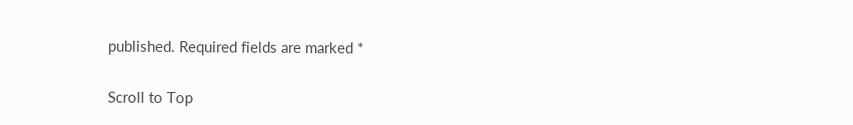published. Required fields are marked *

Scroll to Top